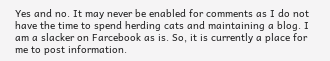Yes and no. It may never be enabled for comments as I do not have the time to spend herding cats and maintaining a blog. I am a slacker on Farcebook as is. So, it is currently a place for me to post information.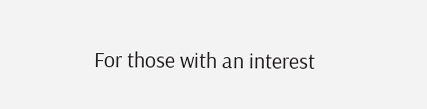For those with an interest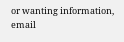or wanting information, email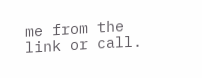me from the link or call.